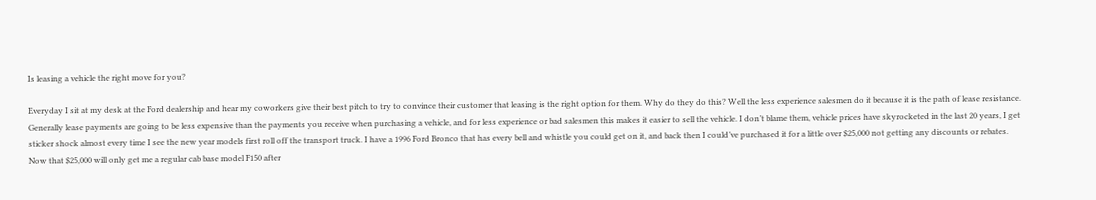Is leasing a vehicle the right move for you?

Everyday I sit at my desk at the Ford dealership and hear my coworkers give their best pitch to try to convince their customer that leasing is the right option for them. Why do they do this? Well the less experience salesmen do it because it is the path of lease resistance. Generally lease payments are going to be less expensive than the payments you receive when purchasing a vehicle, and for less experience or bad salesmen this makes it easier to sell the vehicle. I don’t blame them, vehicle prices have skyrocketed in the last 20 years, I get sticker shock almost every time I see the new year models first roll off the transport truck. I have a 1996 Ford Bronco that has every bell and whistle you could get on it, and back then I could’ve purchased it for a little over $25,000 not getting any discounts or rebates. Now that $25,000 will only get me a regular cab base model F150 after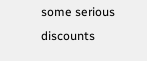some serious discounts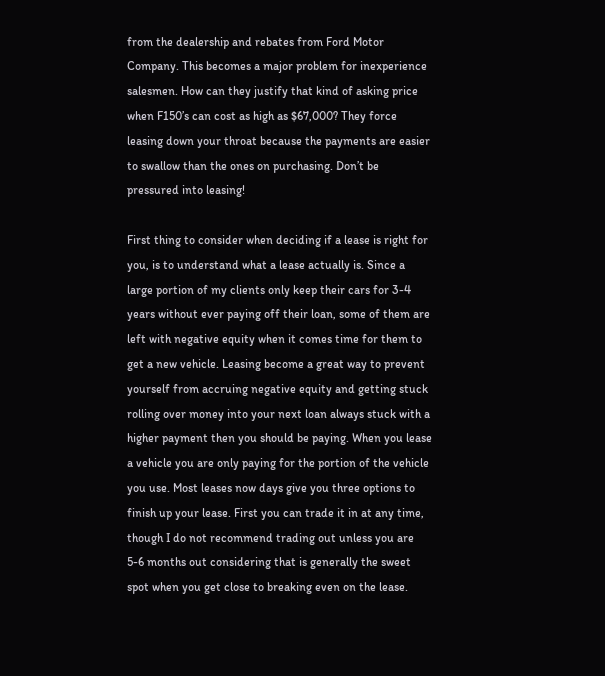from the dealership and rebates from Ford Motor Company. This becomes a major problem for inexperience salesmen. How can they justify that kind of asking price when F150’s can cost as high as $67,000? They force leasing down your throat because the payments are easier to swallow than the ones on purchasing. Don’t be pressured into leasing!

First thing to consider when deciding if a lease is right for you, is to understand what a lease actually is. Since a large portion of my clients only keep their cars for 3-4 years without ever paying off their loan, some of them are left with negative equity when it comes time for them to get a new vehicle. Leasing become a great way to prevent yourself from accruing negative equity and getting stuck rolling over money into your next loan always stuck with a higher payment then you should be paying. When you lease a vehicle you are only paying for the portion of the vehicle you use. Most leases now days give you three options to finish up your lease. First you can trade it in at any time, though I do not recommend trading out unless you are 5-6 months out considering that is generally the sweet spot when you get close to breaking even on the lease.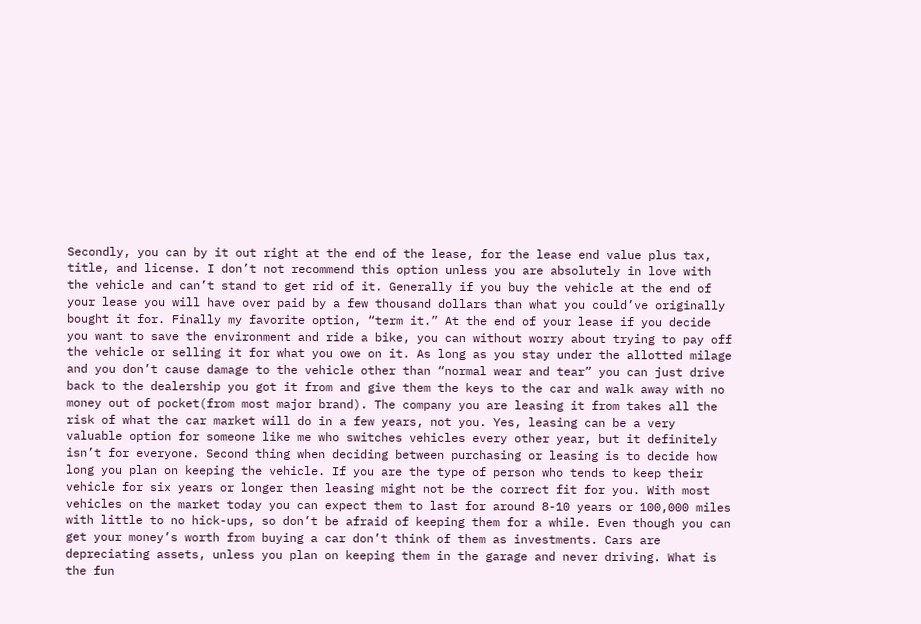Secondly, you can by it out right at the end of the lease, for the lease end value plus tax, title, and license. I don’t not recommend this option unless you are absolutely in love with the vehicle and can’t stand to get rid of it. Generally if you buy the vehicle at the end of your lease you will have over paid by a few thousand dollars than what you could’ve originally bought it for. Finally my favorite option, “term it.” At the end of your lease if you decide you want to save the environment and ride a bike, you can without worry about trying to pay off the vehicle or selling it for what you owe on it. As long as you stay under the allotted milage and you don’t cause damage to the vehicle other than “normal wear and tear” you can just drive back to the dealership you got it from and give them the keys to the car and walk away with no money out of pocket(from most major brand). The company you are leasing it from takes all the risk of what the car market will do in a few years, not you. Yes, leasing can be a very valuable option for someone like me who switches vehicles every other year, but it definitely isn’t for everyone. Second thing when deciding between purchasing or leasing is to decide how long you plan on keeping the vehicle. If you are the type of person who tends to keep their vehicle for six years or longer then leasing might not be the correct fit for you. With most vehicles on the market today you can expect them to last for around 8-10 years or 100,000 miles with little to no hick-ups, so don’t be afraid of keeping them for a while. Even though you can get your money’s worth from buying a car don’t think of them as investments. Cars are depreciating assets, unless you plan on keeping them in the garage and never driving. What is the fun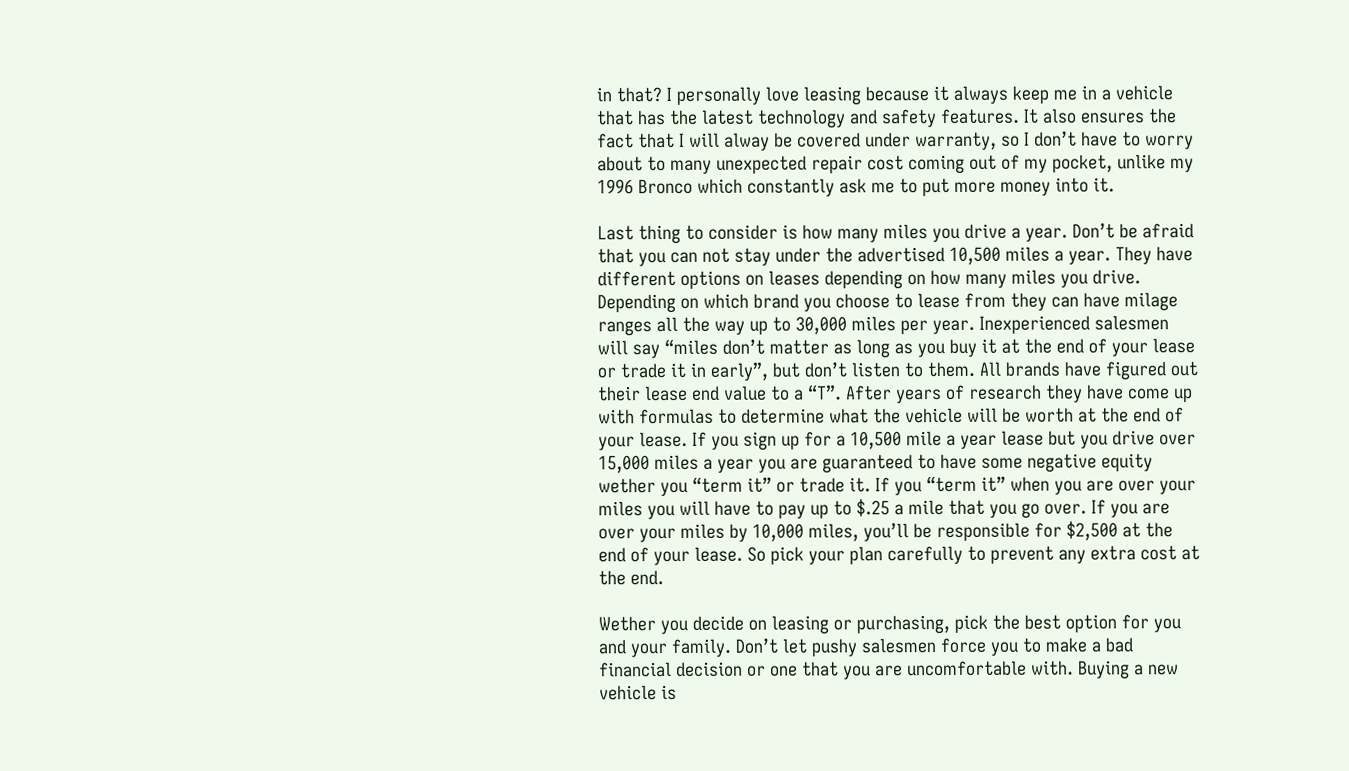in that? I personally love leasing because it always keep me in a vehicle that has the latest technology and safety features. It also ensures the fact that I will alway be covered under warranty, so I don’t have to worry about to many unexpected repair cost coming out of my pocket, unlike my 1996 Bronco which constantly ask me to put more money into it.

Last thing to consider is how many miles you drive a year. Don’t be afraid that you can not stay under the advertised 10,500 miles a year. They have different options on leases depending on how many miles you drive. Depending on which brand you choose to lease from they can have milage ranges all the way up to 30,000 miles per year. Inexperienced salesmen will say “miles don’t matter as long as you buy it at the end of your lease or trade it in early”, but don’t listen to them. All brands have figured out their lease end value to a “T”. After years of research they have come up with formulas to determine what the vehicle will be worth at the end of your lease. If you sign up for a 10,500 mile a year lease but you drive over 15,000 miles a year you are guaranteed to have some negative equity wether you “term it” or trade it. If you “term it” when you are over your miles you will have to pay up to $.25 a mile that you go over. If you are over your miles by 10,000 miles, you’ll be responsible for $2,500 at the end of your lease. So pick your plan carefully to prevent any extra cost at the end.

Wether you decide on leasing or purchasing, pick the best option for you and your family. Don’t let pushy salesmen force you to make a bad financial decision or one that you are uncomfortable with. Buying a new vehicle is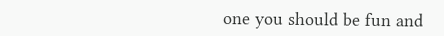one you should be fun and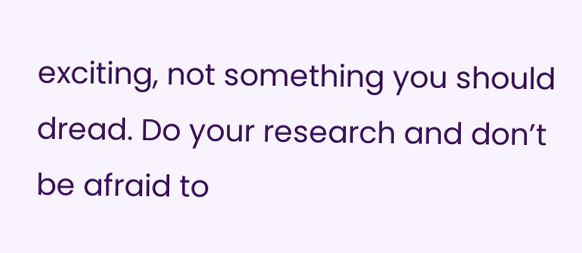exciting, not something you should dread. Do your research and don’t be afraid to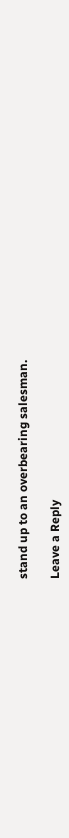stand up to an overbearing salesman.

Leave a Reply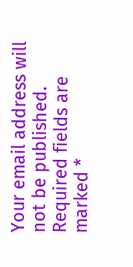Your email address will not be published. Required fields are marked *